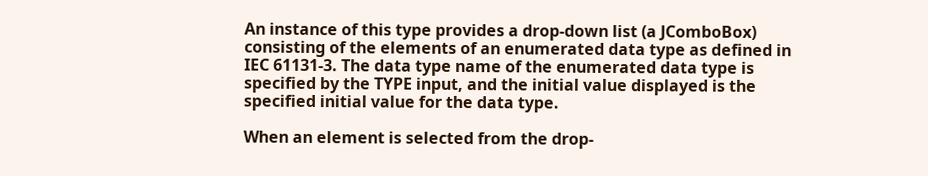An instance of this type provides a drop-down list (a JComboBox) consisting of the elements of an enumerated data type as defined in IEC 61131-3. The data type name of the enumerated data type is specified by the TYPE input, and the initial value displayed is the specified initial value for the data type.

When an element is selected from the drop-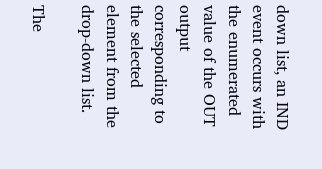down list, an IND event occurs with the enumerated value of the OUT output corresponding to the selected element from the drop-down list.

The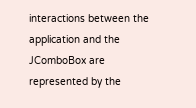interactions between the application and the JComboBox are represented by the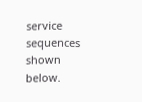service sequences shown below.